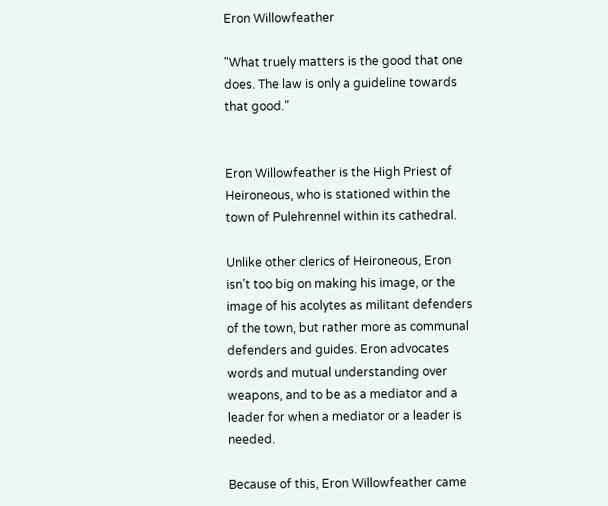Eron Willowfeather

"What truely matters is the good that one does. The law is only a guideline towards that good."


Eron Willowfeather is the High Priest of Heironeous, who is stationed within the town of Pulehrennel within its cathedral.

Unlike other clerics of Heironeous, Eron isn’t too big on making his image, or the image of his acolytes as militant defenders of the town, but rather more as communal defenders and guides. Eron advocates words and mutual understanding over weapons, and to be as a mediator and a leader for when a mediator or a leader is needed.

Because of this, Eron Willowfeather came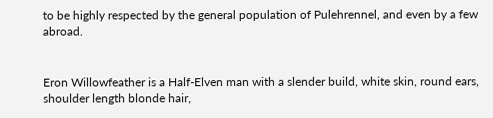to be highly respected by the general population of Pulehrennel, and even by a few abroad.


Eron Willowfeather is a Half-Elven man with a slender build, white skin, round ears, shoulder length blonde hair,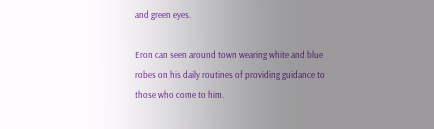and green eyes.

Eron can seen around town wearing white and blue robes on his daily routines of providing guidance to those who come to him.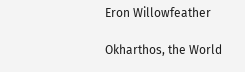Eron Willowfeather

Okharthos, the World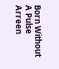Born Without A Pulse Arreen